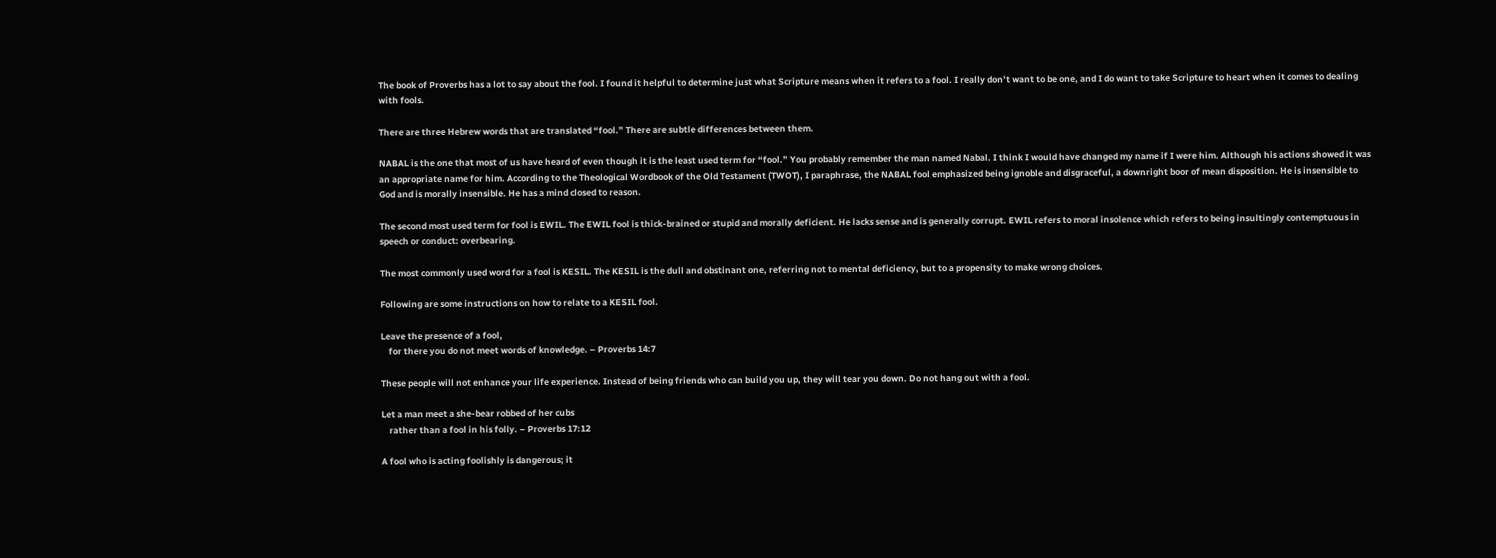The book of Proverbs has a lot to say about the fool. I found it helpful to determine just what Scripture means when it refers to a fool. I really don’t want to be one, and I do want to take Scripture to heart when it comes to dealing with fools.

There are three Hebrew words that are translated “fool.” There are subtle differences between them.

NABAL is the one that most of us have heard of even though it is the least used term for “fool.” You probably remember the man named Nabal. I think I would have changed my name if I were him. Although his actions showed it was an appropriate name for him. According to the Theological Wordbook of the Old Testament (TWOT), I paraphrase, the NABAL fool emphasized being ignoble and disgraceful, a downright boor of mean disposition. He is insensible to God and is morally insensible. He has a mind closed to reason.

The second most used term for fool is EWIL. The EWIL fool is thick-brained or stupid and morally deficient. He lacks sense and is generally corrupt. EWIL refers to moral insolence which refers to being insultingly contemptuous in speech or conduct: overbearing.

The most commonly used word for a fool is KESIL. The KESIL is the dull and obstinant one, referring not to mental deficiency, but to a propensity to make wrong choices.

Following are some instructions on how to relate to a KESIL fool.

Leave the presence of a fool,
    for there you do not meet words of knowledge. – Proverbs 14:7

These people will not enhance your life experience. Instead of being friends who can build you up, they will tear you down. Do not hang out with a fool.

Let a man meet a she-bear robbed of her cubs
    rather than a fool in his folly. – Proverbs 17:12

A fool who is acting foolishly is dangerous; it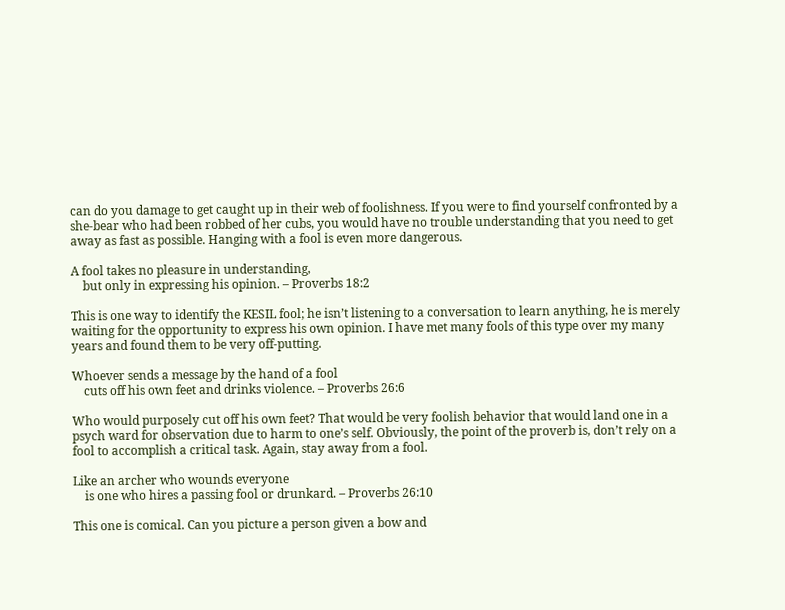can do you damage to get caught up in their web of foolishness. If you were to find yourself confronted by a she-bear who had been robbed of her cubs, you would have no trouble understanding that you need to get away as fast as possible. Hanging with a fool is even more dangerous.

A fool takes no pleasure in understanding,
    but only in expressing his opinion. – Proverbs 18:2

This is one way to identify the KESIL fool; he isn’t listening to a conversation to learn anything, he is merely waiting for the opportunity to express his own opinion. I have met many fools of this type over my many years and found them to be very off-putting.

Whoever sends a message by the hand of a fool
    cuts off his own feet and drinks violence. – Proverbs 26:6

Who would purposely cut off his own feet? That would be very foolish behavior that would land one in a psych ward for observation due to harm to one’s self. Obviously, the point of the proverb is, don’t rely on a fool to accomplish a critical task. Again, stay away from a fool.

Like an archer who wounds everyone
    is one who hires a passing fool or drunkard. – Proverbs 26:10

This one is comical. Can you picture a person given a bow and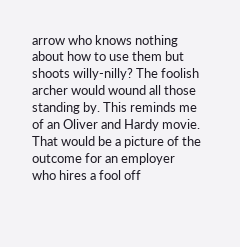arrow who knows nothing about how to use them but shoots willy-nilly? The foolish archer would wound all those standing by. This reminds me of an Oliver and Hardy movie. That would be a picture of the outcome for an employer who hires a fool off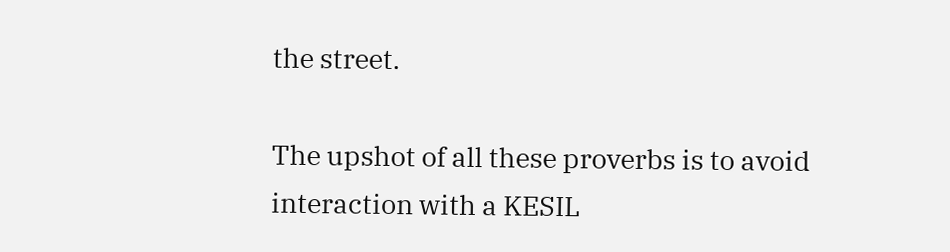the street.

The upshot of all these proverbs is to avoid interaction with a KESIL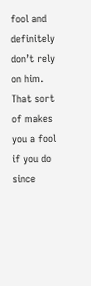fool and definitely don’t rely on him. That sort of makes you a fool if you do since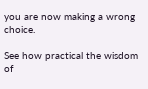you are now making a wrong choice.

See how practical the wisdom of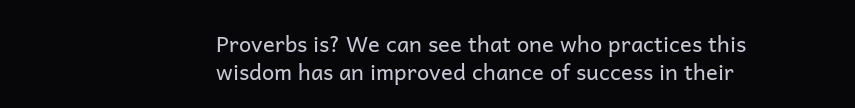Proverbs is? We can see that one who practices this wisdom has an improved chance of success in their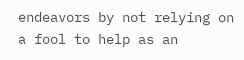endeavors by not relying on a fool to help as an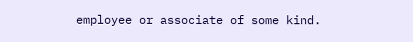employee or associate of some kind.